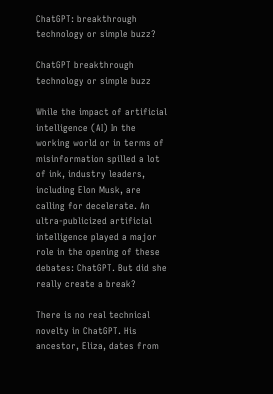ChatGPT: breakthrough technology or simple buzz?

ChatGPT breakthrough technology or simple buzz

While the impact of artificial intelligence (AI) In the working world or in terms of misinformation spilled a lot of ink, industry leaders, including Elon Musk, are calling for decelerate. An ultra-publicized artificial intelligence played a major role in the opening of these debates: ChatGPT. But did she really create a break?

There is no real technical novelty in ChatGPT. His ancestor, Eliza, dates from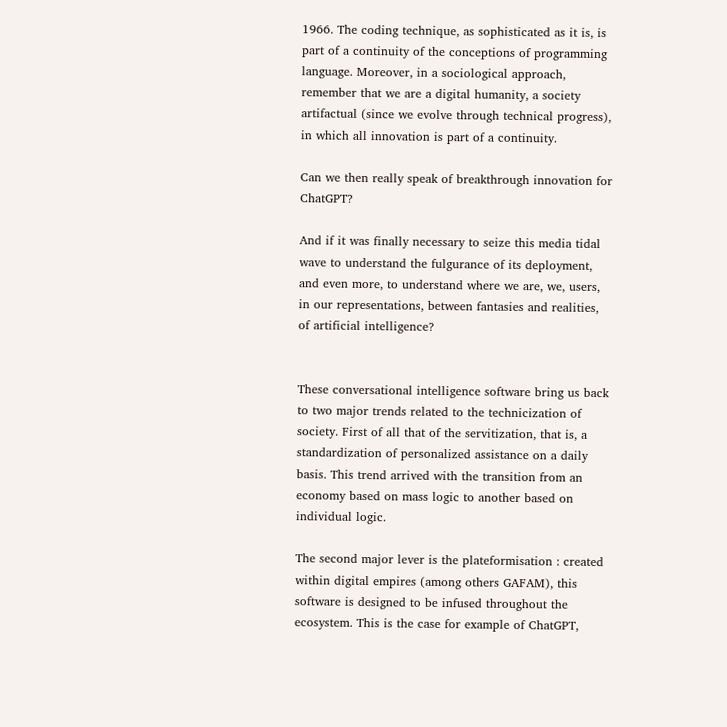1966. The coding technique, as sophisticated as it is, is part of a continuity of the conceptions of programming language. Moreover, in a sociological approach, remember that we are a digital humanity, a society artifactual (since we evolve through technical progress), in which all innovation is part of a continuity.

Can we then really speak of breakthrough innovation for ChatGPT?

And if it was finally necessary to seize this media tidal wave to understand the fulgurance of its deployment, and even more, to understand where we are, we, users, in our representations, between fantasies and realities, of artificial intelligence?


These conversational intelligence software bring us back to two major trends related to the technicization of society. First of all that of the servitization, that is, a standardization of personalized assistance on a daily basis. This trend arrived with the transition from an economy based on mass logic to another based on individual logic.

The second major lever is the plateformisation : created within digital empires (among others GAFAM), this software is designed to be infused throughout the ecosystem. This is the case for example of ChatGPT,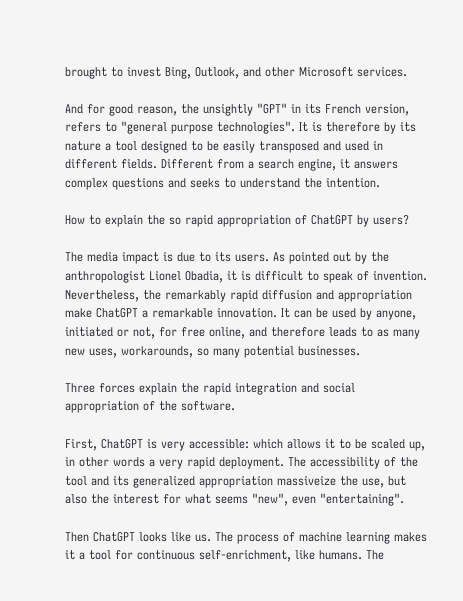brought to invest Bing, Outlook, and other Microsoft services.

And for good reason, the unsightly "GPT" in its French version, refers to "general purpose technologies". It is therefore by its nature a tool designed to be easily transposed and used in different fields. Different from a search engine, it answers complex questions and seeks to understand the intention.

How to explain the so rapid appropriation of ChatGPT by users?

The media impact is due to its users. As pointed out by the anthropologist Lionel Obadia, it is difficult to speak of invention. Nevertheless, the remarkably rapid diffusion and appropriation make ChatGPT a remarkable innovation. It can be used by anyone, initiated or not, for free online, and therefore leads to as many new uses, workarounds, so many potential businesses.

Three forces explain the rapid integration and social appropriation of the software.

First, ChatGPT is very accessible: which allows it to be scaled up, in other words a very rapid deployment. The accessibility of the tool and its generalized appropriation massiveize the use, but also the interest for what seems "new", even "entertaining".

Then ChatGPT looks like us. The process of machine learning makes it a tool for continuous self-enrichment, like humans. The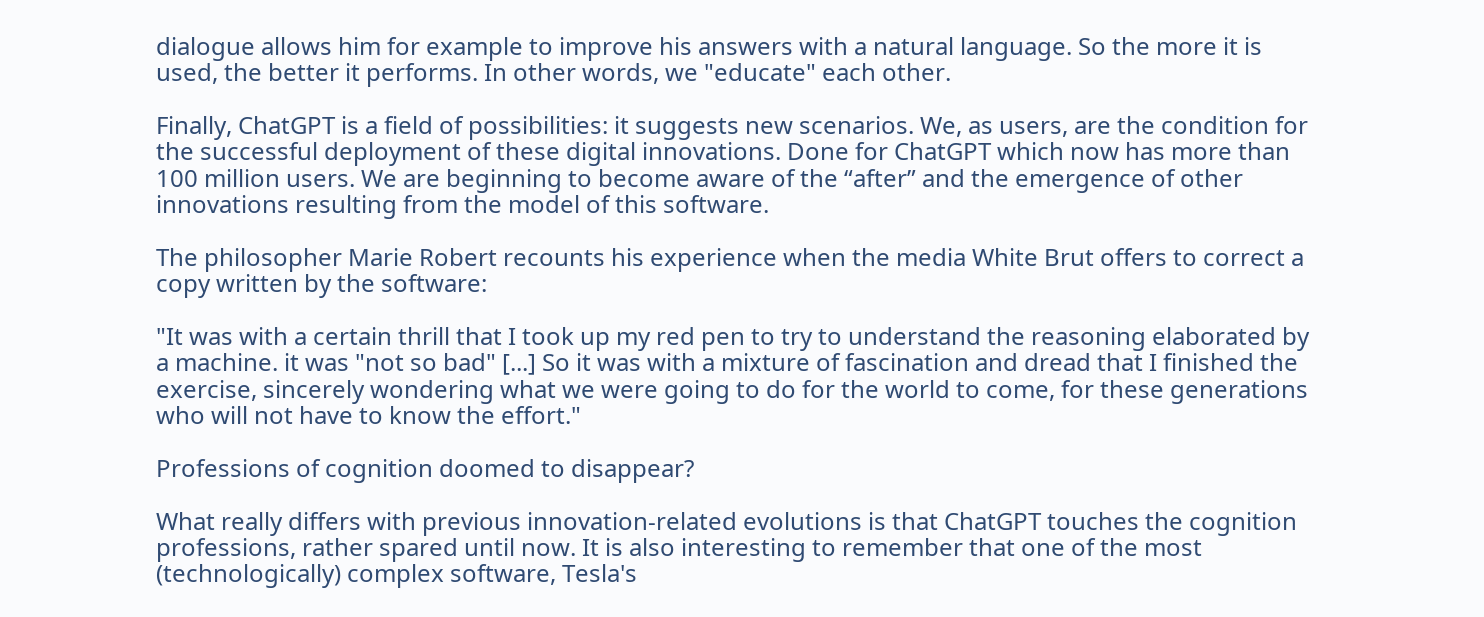dialogue allows him for example to improve his answers with a natural language. So the more it is used, the better it performs. In other words, we "educate" each other.

Finally, ChatGPT is a field of possibilities: it suggests new scenarios. We, as users, are the condition for the successful deployment of these digital innovations. Done for ChatGPT which now has more than 100 million users. We are beginning to become aware of the “after” and the emergence of other innovations resulting from the model of this software.

The philosopher Marie Robert recounts his experience when the media White Brut offers to correct a copy written by the software:

"It was with a certain thrill that I took up my red pen to try to understand the reasoning elaborated by a machine. it was "not so bad" [...] So it was with a mixture of fascination and dread that I finished the exercise, sincerely wondering what we were going to do for the world to come, for these generations who will not have to know the effort."

Professions of cognition doomed to disappear?

What really differs with previous innovation-related evolutions is that ChatGPT touches the cognition professions, rather spared until now. It is also interesting to remember that one of the most (technologically) complex software, Tesla's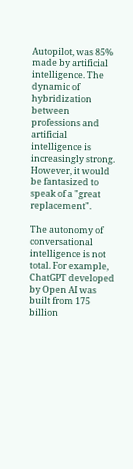Autopilot, was 85% made by artificial intelligence. The dynamic of hybridization between professions and artificial intelligence is increasingly strong. However, it would be fantasized to speak of a "great replacement".

The autonomy of conversational intelligence is not total. For example, ChatGPT developed by Open AI was built from 175 billion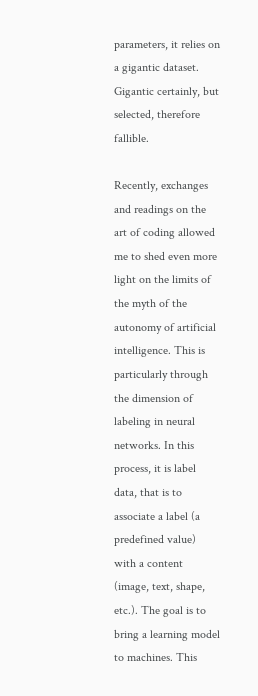parameters, it relies on a gigantic dataset. Gigantic certainly, but selected, therefore fallible.

Recently, exchanges and readings on the art of coding allowed me to shed even more light on the limits of the myth of the autonomy of artificial intelligence. This is particularly through the dimension of labeling in neural networks. In this process, it is label data, that is to associate a label (a predefined value) with a content (image, text, shape, etc.). The goal is to bring a learning model to machines. This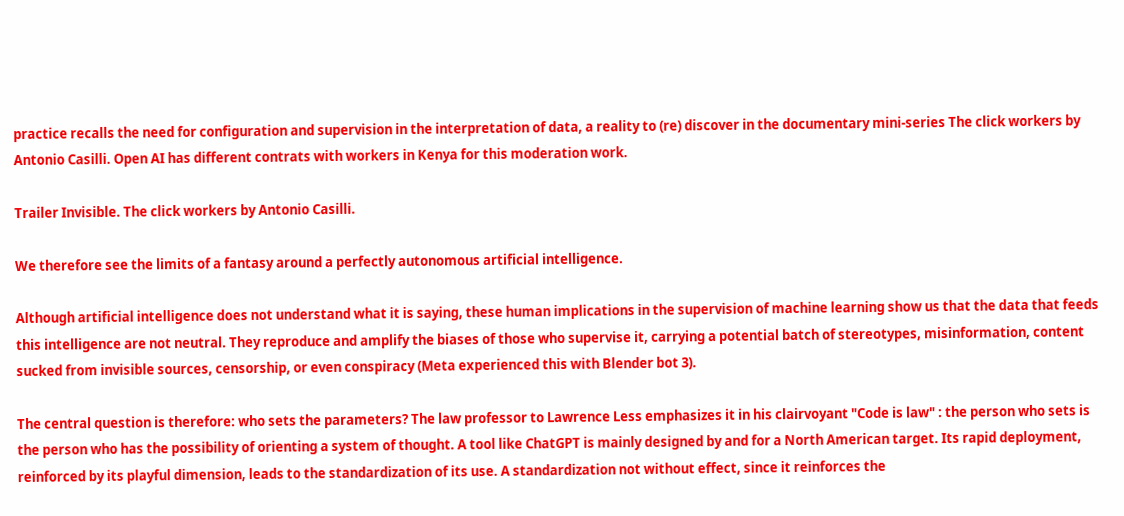practice recalls the need for configuration and supervision in the interpretation of data, a reality to (re) discover in the documentary mini-series The click workers by Antonio Casilli. Open AI has different contrats with workers in Kenya for this moderation work.

Trailer Invisible. The click workers by Antonio Casilli.

We therefore see the limits of a fantasy around a perfectly autonomous artificial intelligence.

Although artificial intelligence does not understand what it is saying, these human implications in the supervision of machine learning show us that the data that feeds this intelligence are not neutral. They reproduce and amplify the biases of those who supervise it, carrying a potential batch of stereotypes, misinformation, content sucked from invisible sources, censorship, or even conspiracy (Meta experienced this with Blender bot 3).

The central question is therefore: who sets the parameters? The law professor to Lawrence Less emphasizes it in his clairvoyant "Code is law" : the person who sets is the person who has the possibility of orienting a system of thought. A tool like ChatGPT is mainly designed by and for a North American target. Its rapid deployment, reinforced by its playful dimension, leads to the standardization of its use. A standardization not without effect, since it reinforces the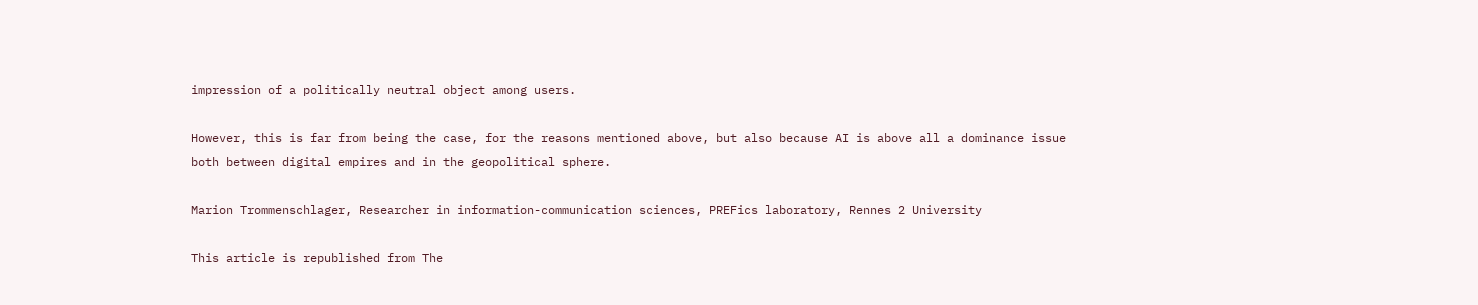impression of a politically neutral object among users.

However, this is far from being the case, for the reasons mentioned above, but also because AI is above all a dominance issue both between digital empires and in the geopolitical sphere.

Marion Trommenschlager, Researcher in information-communication sciences, PREFics laboratory, Rennes 2 University

This article is republished from The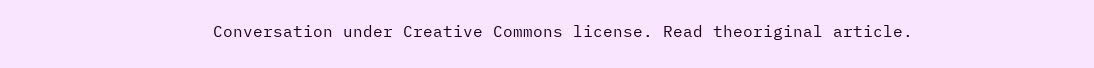Conversation under Creative Commons license. Read theoriginal article.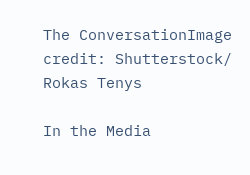The ConversationImage credit: Shutterstock/ Rokas Tenys

In the Media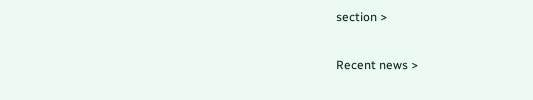section >

Recent news >